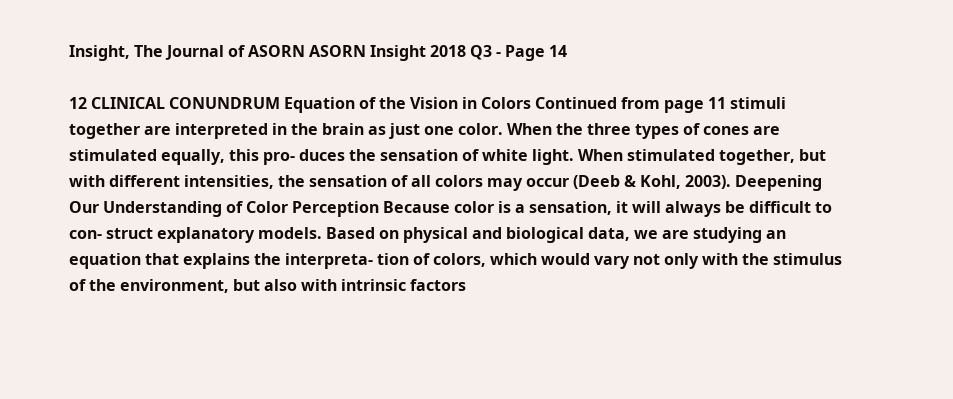Insight, The Journal of ASORN ASORN Insight 2018 Q3 - Page 14

12 CLINICAL CONUNDRUM Equation of the Vision in Colors Continued from page 11 stimuli together are interpreted in the brain as just one color. When the three types of cones are stimulated equally, this pro- duces the sensation of white light. When stimulated together, but with different intensities, the sensation of all colors may occur (Deeb & Kohl, 2003). Deepening Our Understanding of Color Perception Because color is a sensation, it will always be difficult to con- struct explanatory models. Based on physical and biological data, we are studying an equation that explains the interpreta- tion of colors, which would vary not only with the stimulus of the environment, but also with intrinsic factors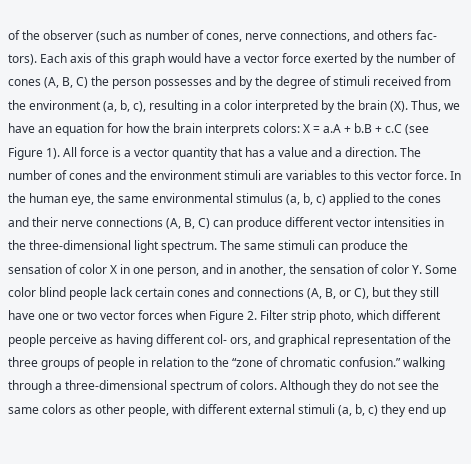of the observer (such as number of cones, nerve connections, and others fac- tors). Each axis of this graph would have a vector force exerted by the number of cones (A, B, C) the person possesses and by the degree of stimuli received from the environment (a, b, c), resulting in a color interpreted by the brain (X). Thus, we have an equation for how the brain interprets colors: X = a.A + b.B + c.C (see Figure 1). All force is a vector quantity that has a value and a direction. The number of cones and the environment stimuli are variables to this vector force. In the human eye, the same environmental stimulus (a, b, c) applied to the cones and their nerve connections (A, B, C) can produce different vector intensities in the three-dimensional light spectrum. The same stimuli can produce the sensation of color X in one person, and in another, the sensation of color Y. Some color blind people lack certain cones and connections (A, B, or C), but they still have one or two vector forces when Figure 2. Filter strip photo, which different people perceive as having different col- ors, and graphical representation of the three groups of people in relation to the “zone of chromatic confusion.” walking through a three-dimensional spectrum of colors. Although they do not see the same colors as other people, with different external stimuli (a, b, c) they end up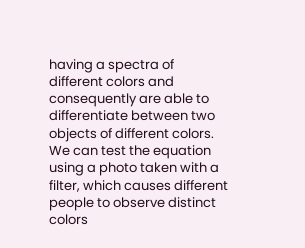having a spectra of different colors and consequently are able to differentiate between two objects of different colors. We can test the equation using a photo taken with a filter, which causes different people to observe distinct colors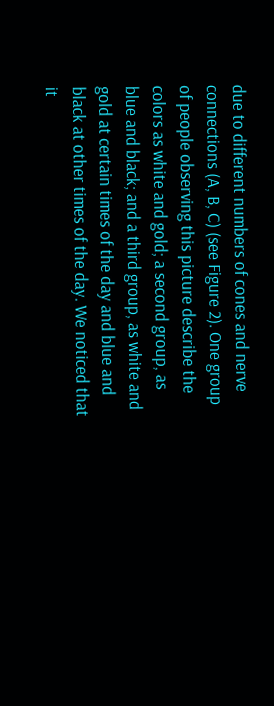due to different numbers of cones and nerve connections (A, B, C) (see Figure 2). One group of people observing this picture describe the colors as white and gold; a second group, as blue and black; and a third group, as white and gold at certain times of the day and blue and black at other times of the day. We noticed that it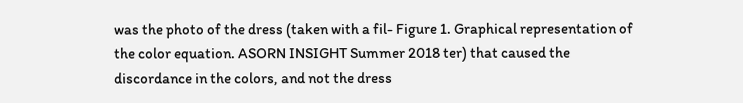was the photo of the dress (taken with a fil- Figure 1. Graphical representation of the color equation. ASORN INSIGHT Summer 2018 ter) that caused the discordance in the colors, and not the dress